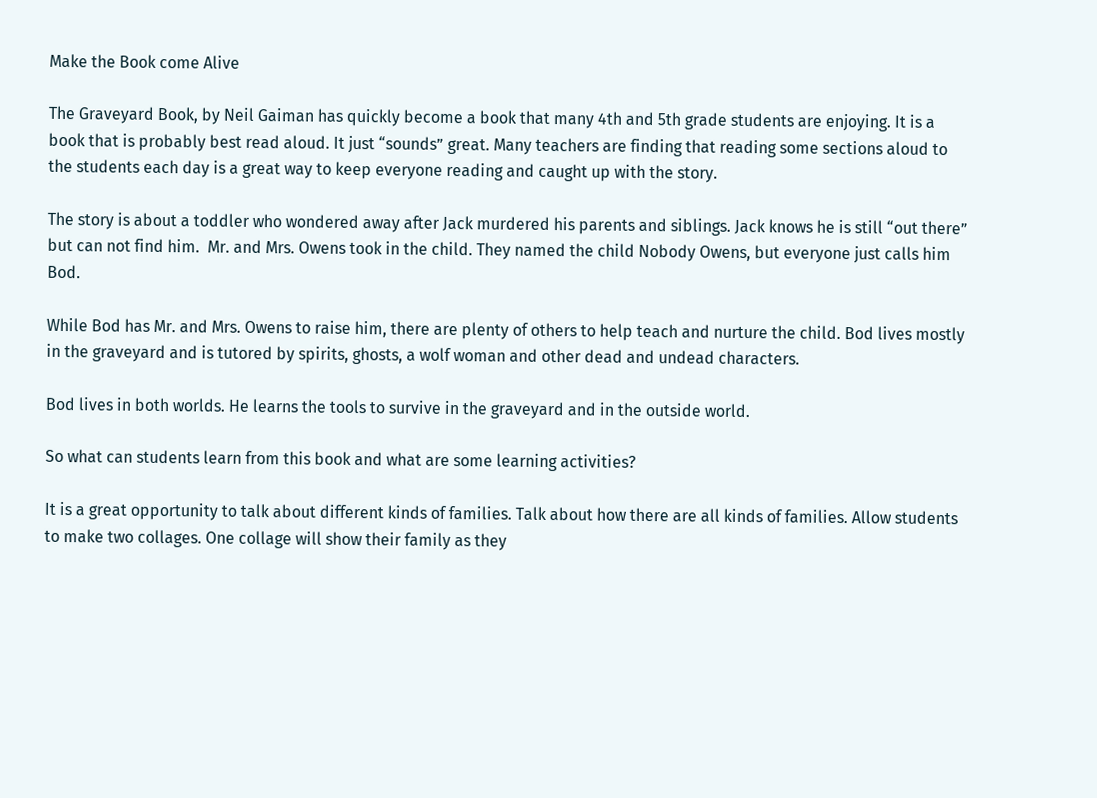Make the Book come Alive

The Graveyard Book, by Neil Gaiman has quickly become a book that many 4th and 5th grade students are enjoying. It is a book that is probably best read aloud. It just “sounds” great. Many teachers are finding that reading some sections aloud to the students each day is a great way to keep everyone reading and caught up with the story.

The story is about a toddler who wondered away after Jack murdered his parents and siblings. Jack knows he is still “out there” but can not find him.  Mr. and Mrs. Owens took in the child. They named the child Nobody Owens, but everyone just calls him Bod.

While Bod has Mr. and Mrs. Owens to raise him, there are plenty of others to help teach and nurture the child. Bod lives mostly in the graveyard and is tutored by spirits, ghosts, a wolf woman and other dead and undead characters.

Bod lives in both worlds. He learns the tools to survive in the graveyard and in the outside world.

So what can students learn from this book and what are some learning activities?

It is a great opportunity to talk about different kinds of families. Talk about how there are all kinds of families. Allow students to make two collages. One collage will show their family as they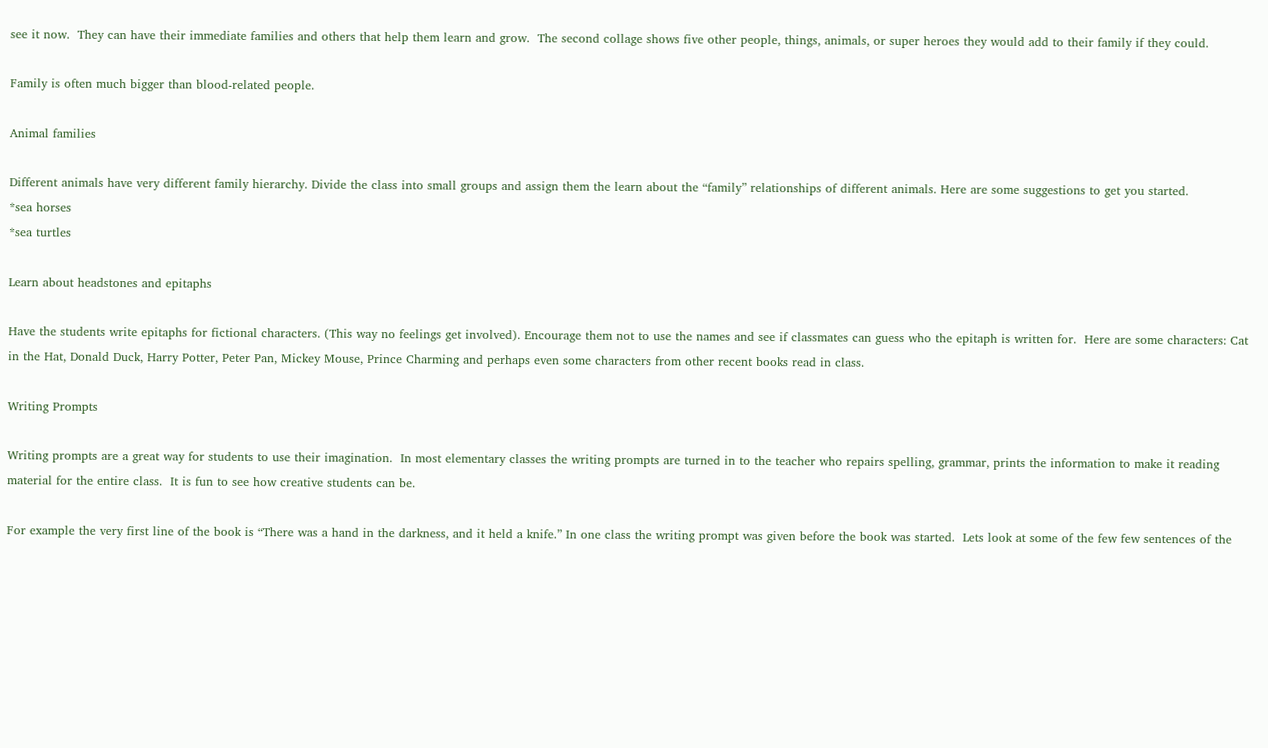see it now.  They can have their immediate families and others that help them learn and grow.  The second collage shows five other people, things, animals, or super heroes they would add to their family if they could.

Family is often much bigger than blood-related people.

Animal families

Different animals have very different family hierarchy. Divide the class into small groups and assign them the learn about the “family” relationships of different animals. Here are some suggestions to get you started.
*sea horses
*sea turtles

Learn about headstones and epitaphs

Have the students write epitaphs for fictional characters. (This way no feelings get involved). Encourage them not to use the names and see if classmates can guess who the epitaph is written for.  Here are some characters: Cat in the Hat, Donald Duck, Harry Potter, Peter Pan, Mickey Mouse, Prince Charming and perhaps even some characters from other recent books read in class.

Writing Prompts

Writing prompts are a great way for students to use their imagination.  In most elementary classes the writing prompts are turned in to the teacher who repairs spelling, grammar, prints the information to make it reading material for the entire class.  It is fun to see how creative students can be.

For example the very first line of the book is “There was a hand in the darkness, and it held a knife.” In one class the writing prompt was given before the book was started.  Lets look at some of the few few sentences of the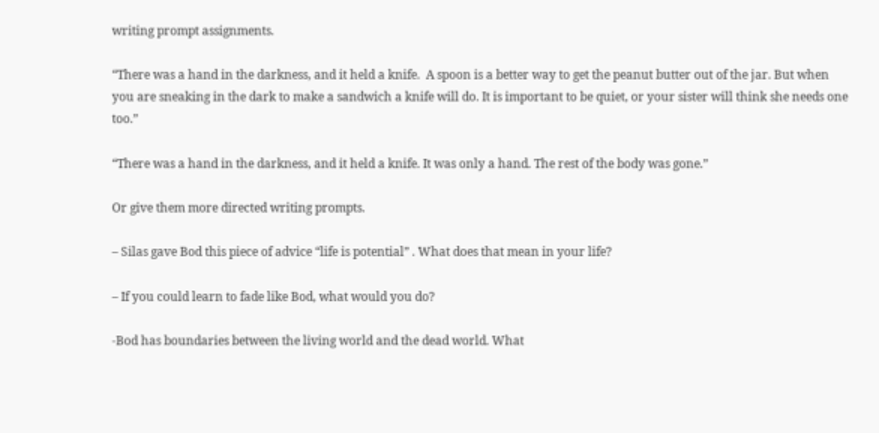writing prompt assignments.

“There was a hand in the darkness, and it held a knife.  A spoon is a better way to get the peanut butter out of the jar. But when you are sneaking in the dark to make a sandwich a knife will do. It is important to be quiet, or your sister will think she needs one too.”

“There was a hand in the darkness, and it held a knife. It was only a hand. The rest of the body was gone.”

Or give them more directed writing prompts.

– Silas gave Bod this piece of advice “life is potential” . What does that mean in your life?

– If you could learn to fade like Bod, what would you do?

-Bod has boundaries between the living world and the dead world. What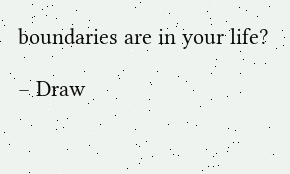boundaries are in your life?

– Draw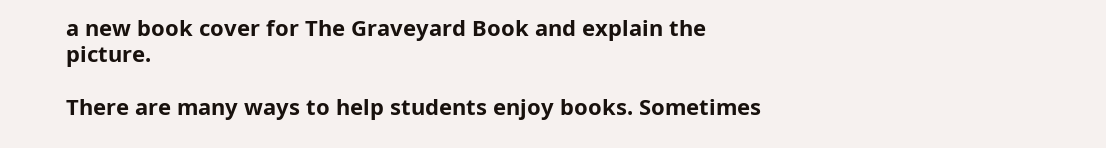a new book cover for The Graveyard Book and explain the picture.

There are many ways to help students enjoy books. Sometimes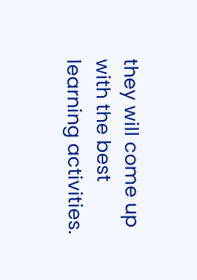they will come up with the best learning activities.